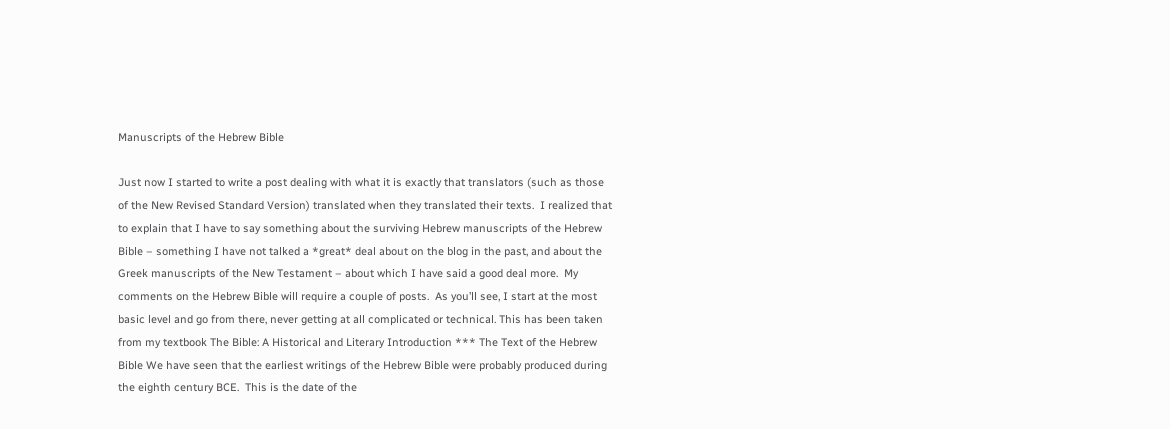Manuscripts of the Hebrew Bible

Just now I started to write a post dealing with what it is exactly that translators (such as those of the New Revised Standard Version) translated when they translated their texts.  I realized that to explain that I have to say something about the surviving Hebrew manuscripts of the Hebrew Bible – something I have not talked a *great* deal about on the blog in the past, and about the Greek manuscripts of the New Testament – about which I have said a good deal more.  My comments on the Hebrew Bible will require a couple of posts.  As you’ll see, I start at the most basic level and go from there, never getting at all complicated or technical. This has been taken from my textbook The Bible: A Historical and Literary Introduction *** The Text of the Hebrew Bible We have seen that the earliest writings of the Hebrew Bible were probably produced during the eighth century BCE.  This is the date of the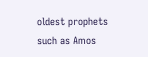oldest prophets such as Amos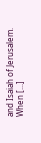and Isaiah of Jerusalem.  When [...]